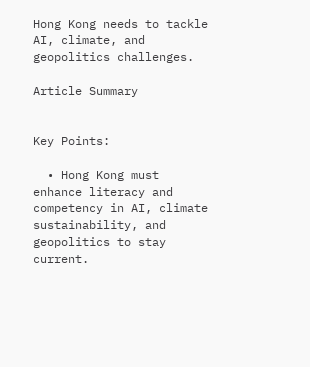Hong Kong needs to tackle AI, climate, and geopolitics challenges.

Article Summary


Key Points:

  • Hong Kong must enhance literacy and competency in AI, climate sustainability, and geopolitics to stay current.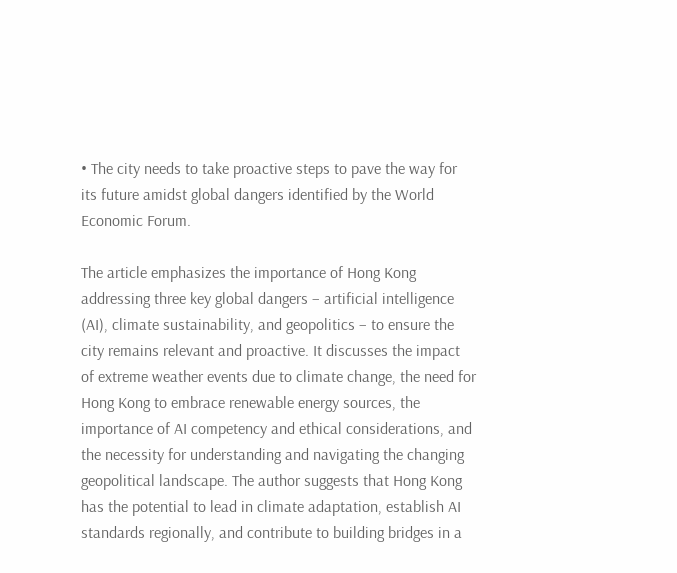• The city needs to take proactive steps to pave the way for its future amidst global dangers identified by the World Economic Forum.

The article emphasizes the importance of Hong Kong addressing three key global dangers – artificial intelligence (AI), climate sustainability, and geopolitics – to ensure the city remains relevant and proactive. It discusses the impact of extreme weather events due to climate change, the need for Hong Kong to embrace renewable energy sources, the importance of AI competency and ethical considerations, and the necessity for understanding and navigating the changing geopolitical landscape. The author suggests that Hong Kong has the potential to lead in climate adaptation, establish AI standards regionally, and contribute to building bridges in a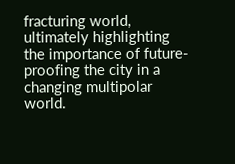fracturing world, ultimately highlighting the importance of future-proofing the city in a changing multipolar world.